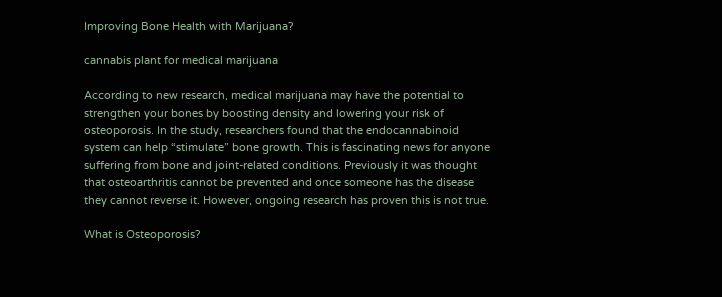Improving Bone Health with Marijuana?

cannabis plant for medical marijuana

According to new research, medical marijuana may have the potential to strengthen your bones by boosting density and lowering your risk of osteoporosis. In the study, researchers found that the endocannabinoid system can help “stimulate” bone growth. This is fascinating news for anyone suffering from bone and joint-related conditions. Previously it was thought that osteoarthritis cannot be prevented and once someone has the disease they cannot reverse it. However, ongoing research has proven this is not true.

What is Osteoporosis?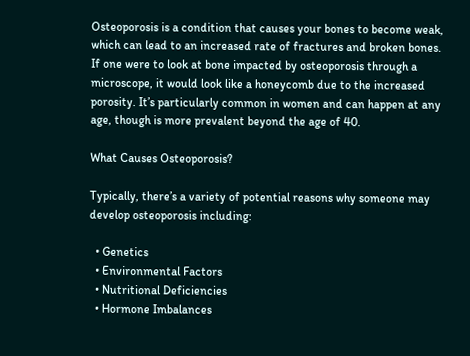Osteoporosis is a condition that causes your bones to become weak, which can lead to an increased rate of fractures and broken bones. If one were to look at bone impacted by osteoporosis through a microscope, it would look like a honeycomb due to the increased porosity. It’s particularly common in women and can happen at any age, though is more prevalent beyond the age of 40.

What Causes Osteoporosis?

Typically, there’s a variety of potential reasons why someone may develop osteoporosis including:

  • Genetics
  • Environmental Factors
  • Nutritional Deficiencies
  • Hormone Imbalances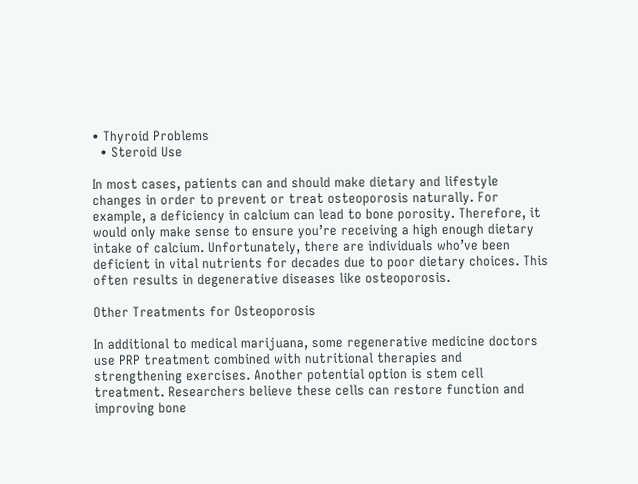• Thyroid Problems
  • Steroid Use

In most cases, patients can and should make dietary and lifestyle changes in order to prevent or treat osteoporosis naturally. For example, a deficiency in calcium can lead to bone porosity. Therefore, it would only make sense to ensure you’re receiving a high enough dietary intake of calcium. Unfortunately, there are individuals who’ve been deficient in vital nutrients for decades due to poor dietary choices. This often results in degenerative diseases like osteoporosis.

Other Treatments for Osteoporosis

In additional to medical marijuana, some regenerative medicine doctors use PRP treatment combined with nutritional therapies and strengthening exercises. Another potential option is stem cell treatment. Researchers believe these cells can restore function and improving bone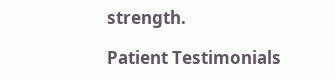strength.

Patient Testimonials